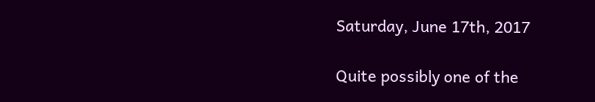Saturday, June 17th, 2017

Quite possibly one of the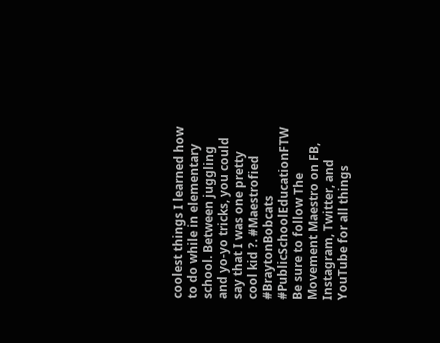coolest things I learned how to do while in elementary school. Between juggling and yo-yo tricks, you could say that I was one pretty cool kid ?. #Maestrofied #BraytonBobcats #PublicSchoolEducationFTW
Be sure to follow The Movement Maestro on FB, Instagram, Twitter, and YouTube for all things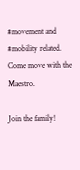#movement and #mobility related. Come move with the Maestro.

Join the family!